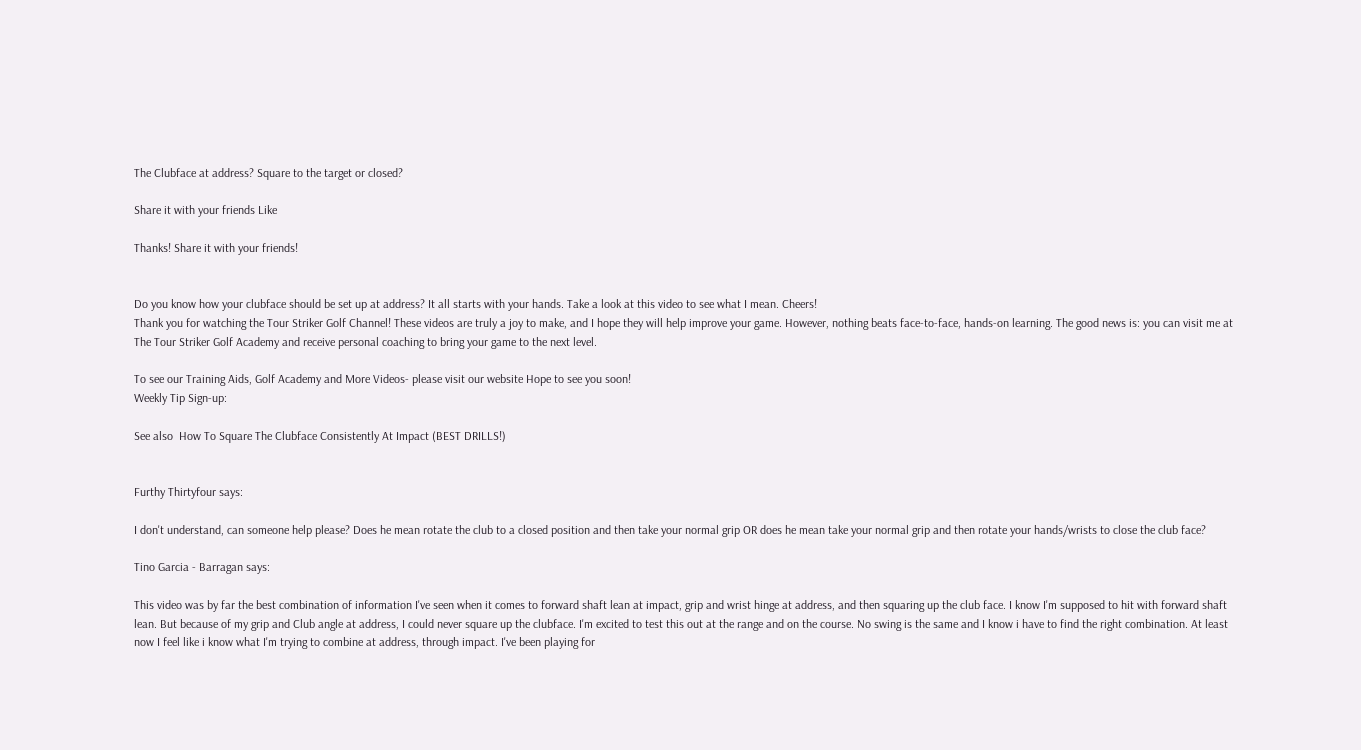The Clubface at address? Square to the target or closed?

Share it with your friends Like

Thanks! Share it with your friends!


Do you know how your clubface should be set up at address? It all starts with your hands. Take a look at this video to see what I mean. Cheers!
Thank you for watching the Tour Striker Golf Channel! These videos are truly a joy to make, and I hope they will help improve your game. However, nothing beats face-to-face, hands-on learning. The good news is: you can visit me at The Tour Striker Golf Academy and receive personal coaching to bring your game to the next level.

To see our Training Aids, Golf Academy and More Videos- please visit our website Hope to see you soon!
Weekly Tip Sign-up:

See also  How To Square The Clubface Consistently At Impact (BEST DRILLS!)


Furthy Thirtyfour says:

I don't understand, can someone help please? Does he mean rotate the club to a closed position and then take your normal grip OR does he mean take your normal grip and then rotate your hands/wrists to close the club face?

Tino Garcia - Barragan says:

This video was by far the best combination of information I've seen when it comes to forward shaft lean at impact, grip and wrist hinge at address, and then squaring up the club face. I know I'm supposed to hit with forward shaft lean. But because of my grip and Club angle at address, I could never square up the clubface. I'm excited to test this out at the range and on the course. No swing is the same and I know i have to find the right combination. At least now I feel like i know what I'm trying to combine at address, through impact. I've been playing for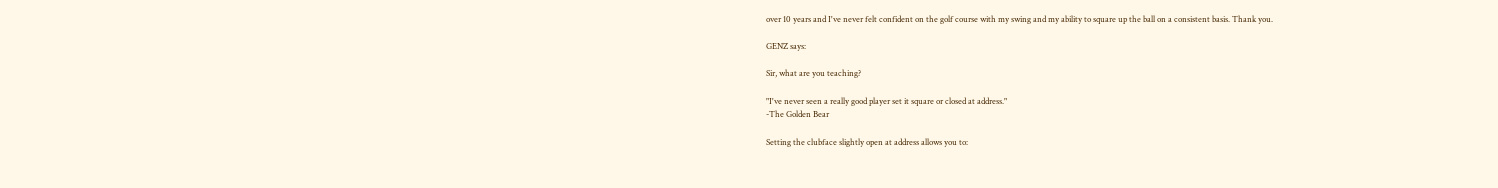over 10 years and I've never felt confident on the golf course with my swing and my ability to square up the ball on a consistent basis. Thank you.

GENZ says:

Sir, what are you teaching?

"I've never seen a really good player set it square or closed at address."
-The Golden Bear

Setting the clubface slightly open at address allows you to: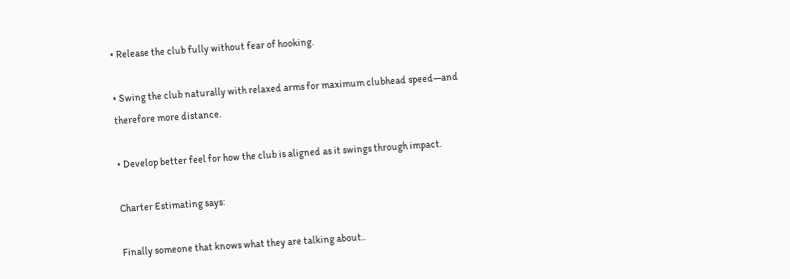• Release the club fully without fear of hooking.

• Swing the club naturally with relaxed arms for maximum clubhead speed—and therefore more distance.

• Develop better feel for how the club is aligned as it swings through impact.

Charter Estimating says:

Finally someone that knows what they are talking about..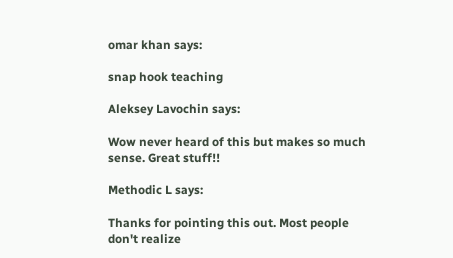omar khan says:

snap hook teaching

Aleksey Lavochin says:

Wow never heard of this but makes so much sense. Great stuff!!

Methodic L says:

Thanks for pointing this out. Most people don't realize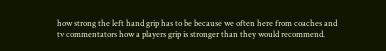how strong the left hand grip has to be because we often here from coaches and tv commentators how a players grip is stronger than they would recommend.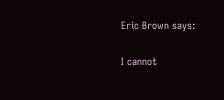Eric Brown says:

I cannot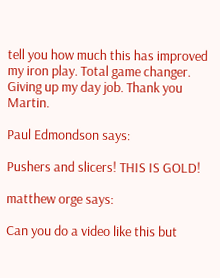tell you how much this has improved my iron play. Total game changer. Giving up my day job. Thank you Martin.

Paul Edmondson says:

Pushers and slicers! THIS IS GOLD!

matthew orge says:

Can you do a video like this but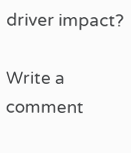driver impact?

Write a comment